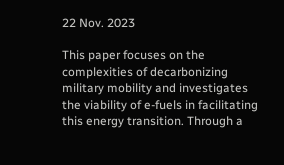22 Nov. 2023

This paper focuses on the complexities of decarbonizing military mobility and investigates the viability of e-fuels in facilitating this energy transition. Through a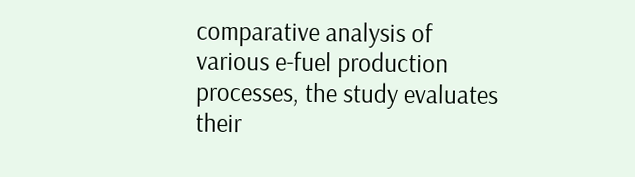comparative analysis of various e-fuel production processes, the study evaluates their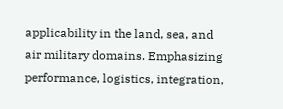applicability in the land, sea, and air military domains. Emphasizing performance, logistics, integration,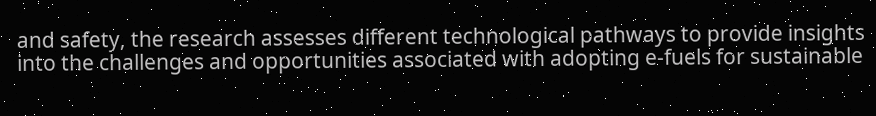and safety, the research assesses different technological pathways to provide insights into the challenges and opportunities associated with adopting e-fuels for sustainable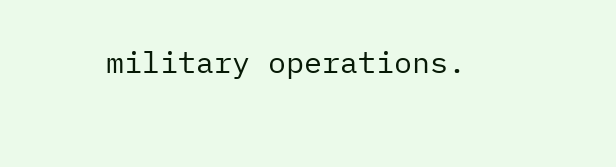military operations.